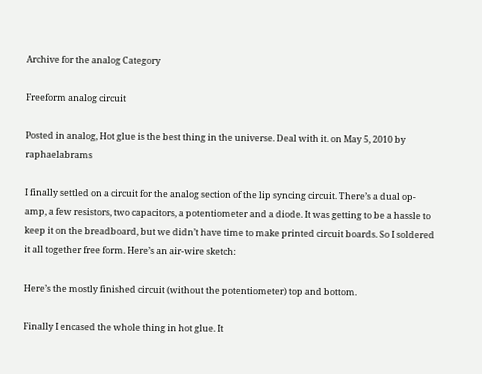Archive for the analog Category

Freeform analog circuit

Posted in analog, Hot glue is the best thing in the universe. Deal with it. on May 5, 2010 by raphaelabrams

I finally settled on a circuit for the analog section of the lip syncing circuit. There’s a dual op-amp, a few resistors, two capacitors, a potentiometer and a diode. It was getting to be a hassle to keep it on the breadboard, but we didn’t have time to make printed circuit boards. So I soldered it all together free form. Here’s an air-wire sketch:

Here’s the mostly finished circuit (without the potentiometer) top and bottom.

Finally I encased the whole thing in hot glue. It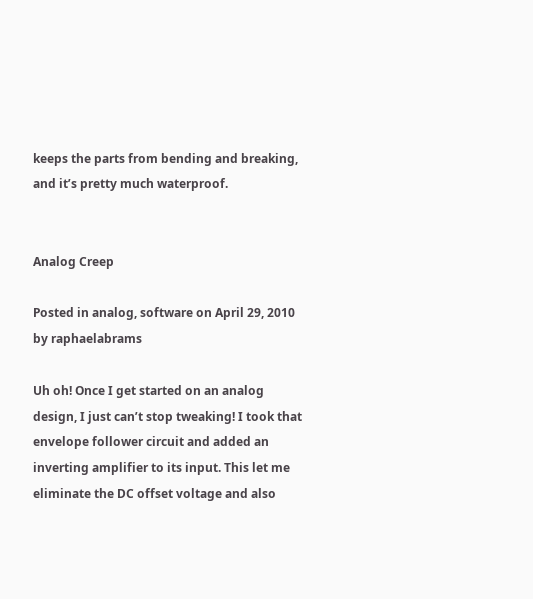keeps the parts from bending and breaking, and it’s pretty much waterproof.


Analog Creep

Posted in analog, software on April 29, 2010 by raphaelabrams

Uh oh! Once I get started on an analog design, I just can’t stop tweaking! I took that envelope follower circuit and added an inverting amplifier to its input. This let me eliminate the DC offset voltage and also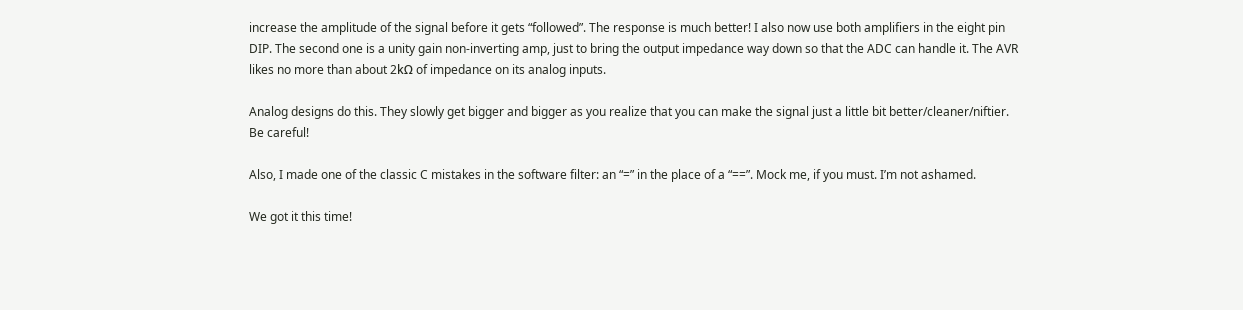increase the amplitude of the signal before it gets “followed”. The response is much better! I also now use both amplifiers in the eight pin DIP. The second one is a unity gain non-inverting amp, just to bring the output impedance way down so that the ADC can handle it. The AVR likes no more than about 2kΩ of impedance on its analog inputs.

Analog designs do this. They slowly get bigger and bigger as you realize that you can make the signal just a little bit better/cleaner/niftier. Be careful!

Also, I made one of the classic C mistakes in the software filter: an “=” in the place of a “==”. Mock me, if you must. I’m not ashamed.

We got it this time!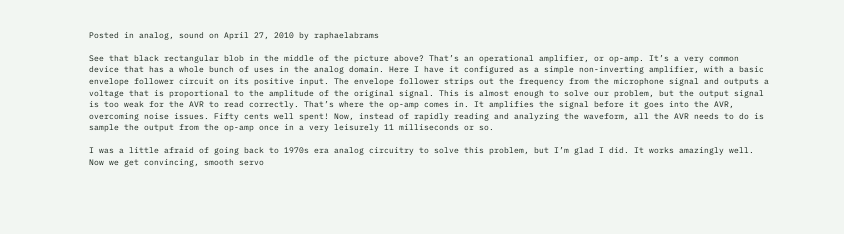Posted in analog, sound on April 27, 2010 by raphaelabrams

See that black rectangular blob in the middle of the picture above? That’s an operational amplifier, or op-amp. It’s a very common device that has a whole bunch of uses in the analog domain. Here I have it configured as a simple non-inverting amplifier, with a basic envelope follower circuit on its positive input. The envelope follower strips out the frequency from the microphone signal and outputs a voltage that is proportional to the amplitude of the original signal. This is almost enough to solve our problem, but the output signal is too weak for the AVR to read correctly. That’s where the op-amp comes in. It amplifies the signal before it goes into the AVR, overcoming noise issues. Fifty cents well spent! Now, instead of rapidly reading and analyzing the waveform, all the AVR needs to do is sample the output from the op-amp once in a very leisurely 11 milliseconds or so.

I was a little afraid of going back to 1970s era analog circuitry to solve this problem, but I’m glad I did. It works amazingly well. Now we get convincing, smooth servo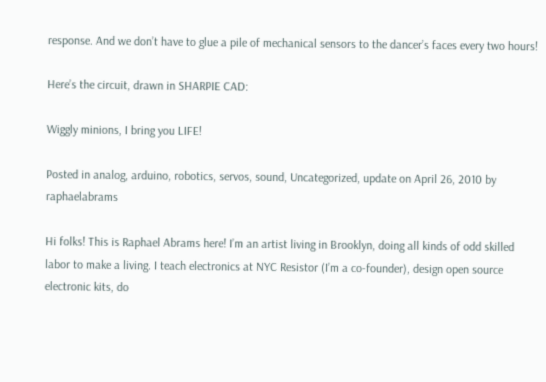response. And we don’t have to glue a pile of mechanical sensors to the dancer’s faces every two hours!

Here’s the circuit, drawn in SHARPIE CAD:

Wiggly minions, I bring you LIFE!

Posted in analog, arduino, robotics, servos, sound, Uncategorized, update on April 26, 2010 by raphaelabrams

Hi folks! This is Raphael Abrams here! I’m an artist living in Brooklyn, doing all kinds of odd skilled labor to make a living. I teach electronics at NYC Resistor (I’m a co-founder), design open source electronic kits, do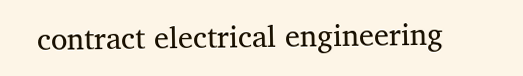contract electrical engineering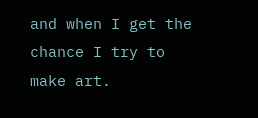and when I get the chance I try to make art.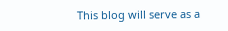This blog will serve as a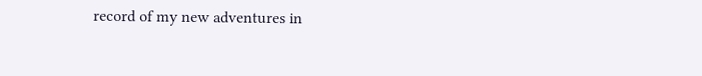record of my new adventures in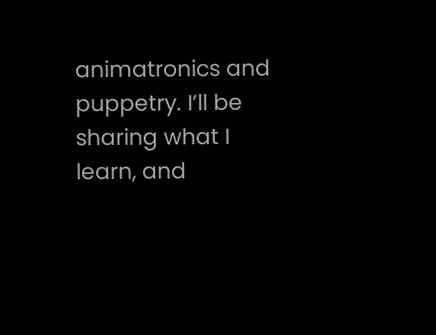animatronics and puppetry. I’ll be sharing what I learn, and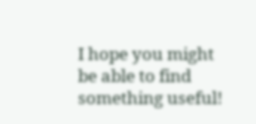I hope you might be able to find something useful!